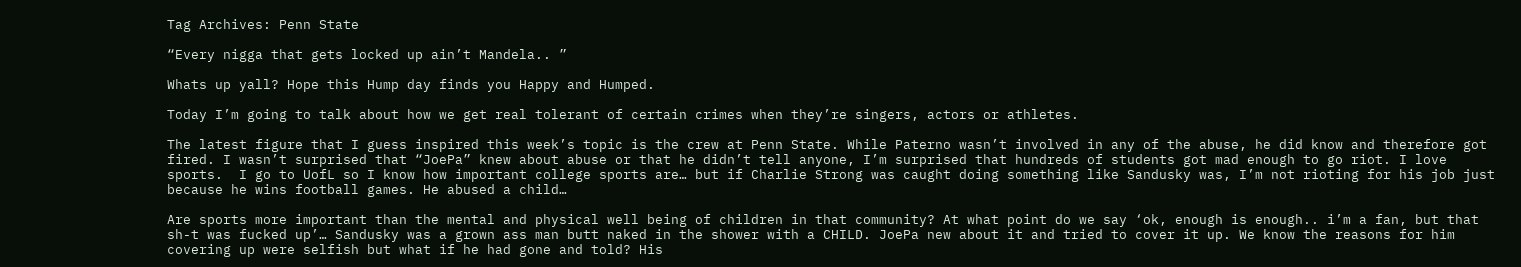Tag Archives: Penn State

“Every nigga that gets locked up ain’t Mandela.. ”

Whats up yall? Hope this Hump day finds you Happy and Humped.

Today I’m going to talk about how we get real tolerant of certain crimes when they’re singers, actors or athletes.

The latest figure that I guess inspired this week’s topic is the crew at Penn State. While Paterno wasn’t involved in any of the abuse, he did know and therefore got fired. I wasn’t surprised that “JoePa” knew about abuse or that he didn’t tell anyone, I’m surprised that hundreds of students got mad enough to go riot. I love sports.  I go to UofL so I know how important college sports are… but if Charlie Strong was caught doing something like Sandusky was, I’m not rioting for his job just because he wins football games. He abused a child…

Are sports more important than the mental and physical well being of children in that community? At what point do we say ‘ok, enough is enough.. i’m a fan, but that sh-t was fucked up’… Sandusky was a grown ass man butt naked in the shower with a CHILD. JoePa new about it and tried to cover it up. We know the reasons for him covering up were selfish but what if he had gone and told? His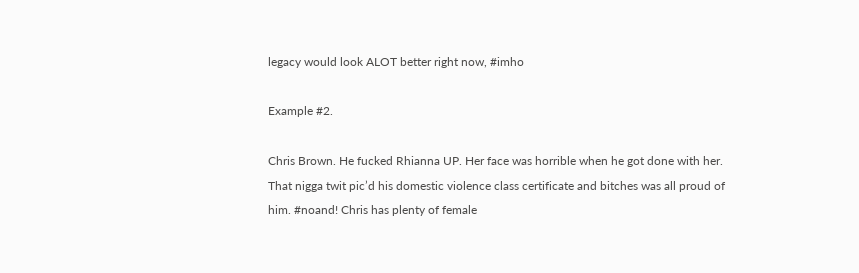legacy would look ALOT better right now, #imho

Example #2.

Chris Brown. He fucked Rhianna UP. Her face was horrible when he got done with her. That nigga twit pic’d his domestic violence class certificate and bitches was all proud of him. #noand! Chris has plenty of female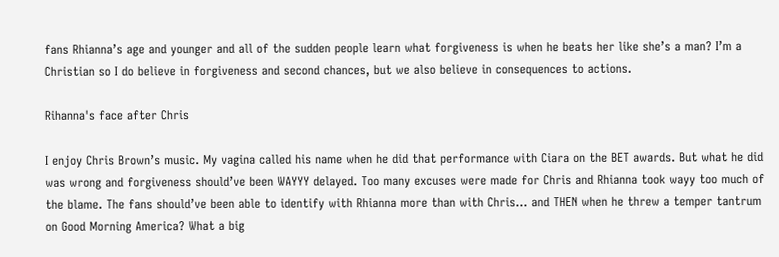fans Rhianna’s age and younger and all of the sudden people learn what forgiveness is when he beats her like she’s a man? I’m a Christian so I do believe in forgiveness and second chances, but we also believe in consequences to actions.

Rihanna's face after Chris

I enjoy Chris Brown’s music. My vagina called his name when he did that performance with Ciara on the BET awards. But what he did was wrong and forgiveness should’ve been WAYYY delayed. Too many excuses were made for Chris and Rhianna took wayy too much of the blame. The fans should’ve been able to identify with Rhianna more than with Chris… and THEN when he threw a temper tantrum on Good Morning America? What a big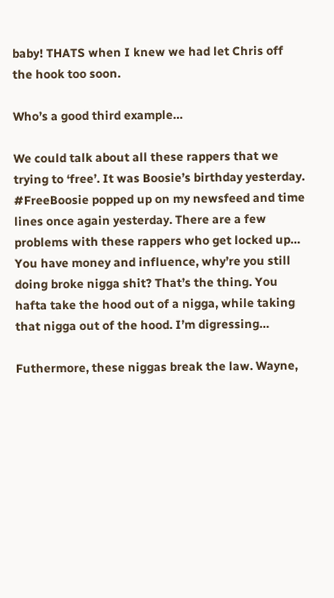baby! THATS when I knew we had let Chris off the hook too soon.

Who’s a good third example…

We could talk about all these rappers that we trying to ‘free’. It was Boosie’s birthday yesterday. #FreeBoosie popped up on my newsfeed and time lines once again yesterday. There are a few problems with these rappers who get locked up… You have money and influence, why’re you still doing broke nigga shit? That’s the thing. You hafta take the hood out of a nigga, while taking that nigga out of the hood. I’m digressing…

Futhermore, these niggas break the law. Wayne,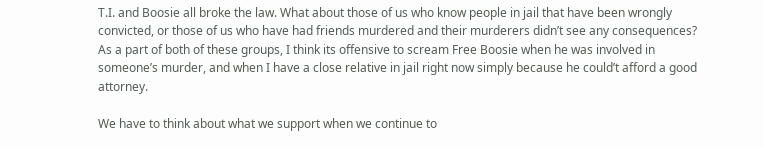T.I. and Boosie all broke the law. What about those of us who know people in jail that have been wrongly convicted, or those of us who have had friends murdered and their murderers didn’t see any consequences?  As a part of both of these groups, I think its offensive to scream Free Boosie when he was involved in someone’s murder, and when I have a close relative in jail right now simply because he could’t afford a good attorney.

We have to think about what we support when we continue to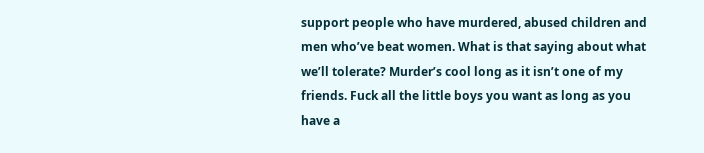support people who have murdered, abused children and men who’ve beat women. What is that saying about what we’ll tolerate? Murder’s cool long as it isn’t one of my friends. Fuck all the little boys you want as long as you have a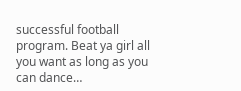successful football program. Beat ya girl all you want as long as you can dance…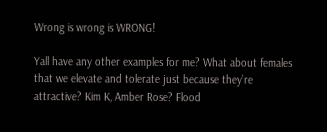Wrong is wrong is WRONG!

Yall have any other examples for me? What about females that we elevate and tolerate just because they’re attractive? Kim K, Amber Rose? Flood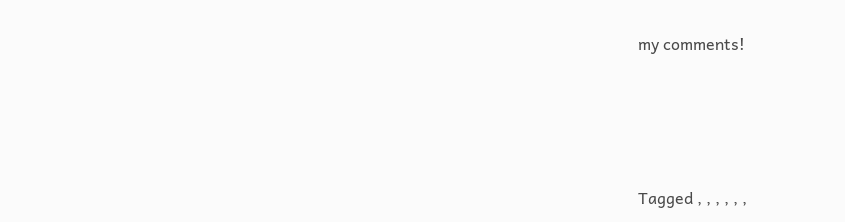my comments!




Tagged , , , , , ,